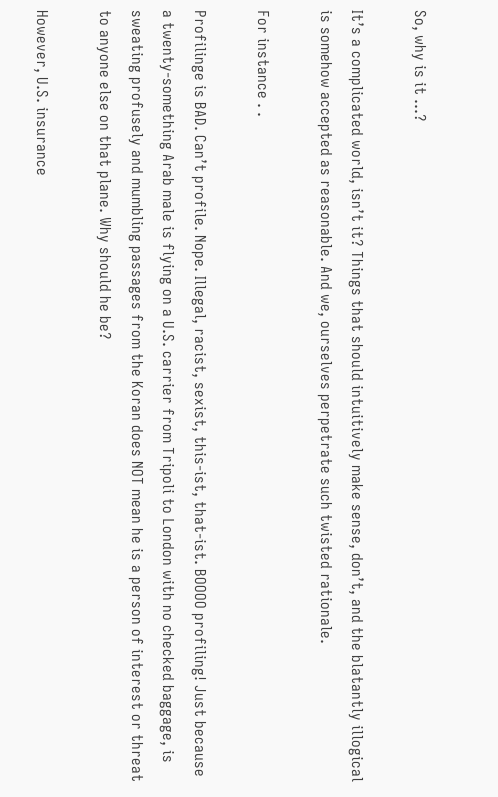So, why is it …?

It’s a complicated world, isn’t it? Things that should intuitively make sense, don’t, and the blatantly illogical is somehow accepted as reasonable. And we, ourselves perpetrate such twisted rationale.

For instance . .

Profilinge is BAD. Can’t profile. Nope. Illegal, racist, sexist, this-ist, that-ist. BOOOO profiling! Just because a twenty-something Arab male is flying on a U.S. carrier from Tripoli to London with no checked baggage, is sweating profusely and mumbling passages from the Koran does NOT mean he is a person of interest or threat to anyone else on that plane. Why should he be?

However, U.S. insurance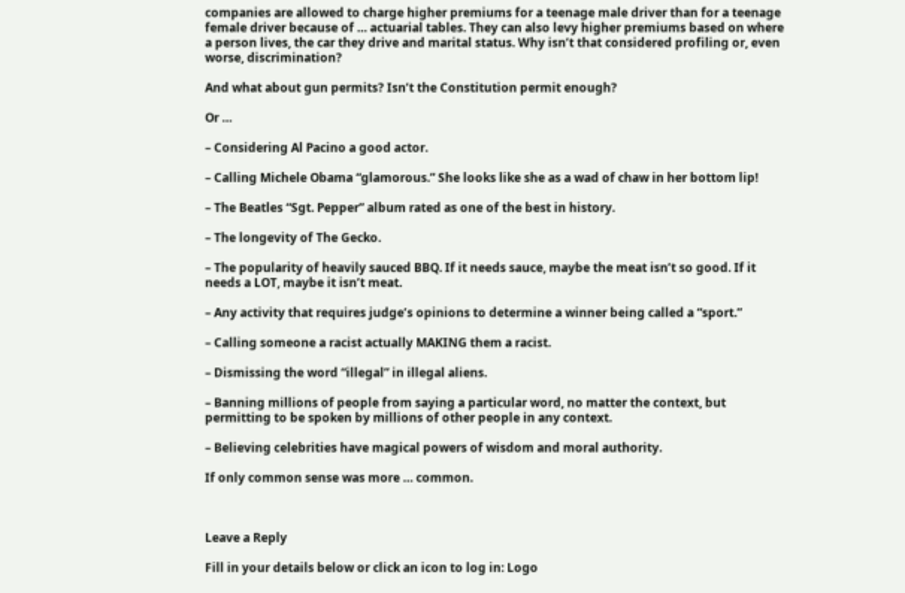companies are allowed to charge higher premiums for a teenage male driver than for a teenage female driver because of … actuarial tables. They can also levy higher premiums based on where a person lives, the car they drive and marital status. Why isn’t that considered profiling or, even worse, discrimination?

And what about gun permits? Isn’t the Constitution permit enough?

Or …

– Considering Al Pacino a good actor.

– Calling Michele Obama “glamorous.” She looks like she as a wad of chaw in her bottom lip!

– The Beatles “Sgt. Pepper” album rated as one of the best in history.

– The longevity of The Gecko.

– The popularity of heavily sauced BBQ. If it needs sauce, maybe the meat isn’t so good. If it needs a LOT, maybe it isn’t meat.

– Any activity that requires judge’s opinions to determine a winner being called a “sport.”

– Calling someone a racist actually MAKING them a racist.

– Dismissing the word “illegal” in illegal aliens.

– Banning millions of people from saying a particular word, no matter the context, but permitting to be spoken by millions of other people in any context.

– Believing celebrities have magical powers of wisdom and moral authority.

If only common sense was more … common.



Leave a Reply

Fill in your details below or click an icon to log in: Logo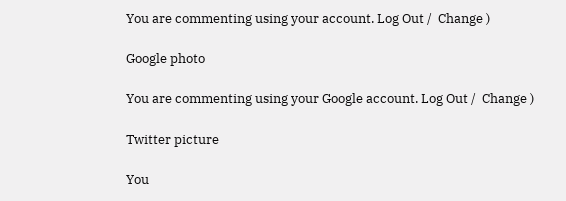You are commenting using your account. Log Out /  Change )

Google photo

You are commenting using your Google account. Log Out /  Change )

Twitter picture

You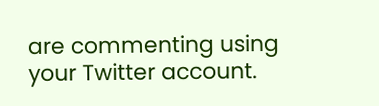are commenting using your Twitter account.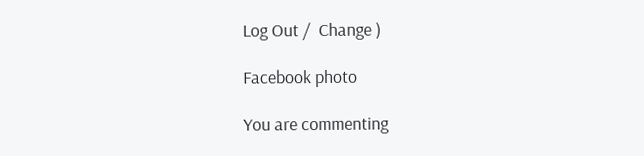Log Out /  Change )

Facebook photo

You are commenting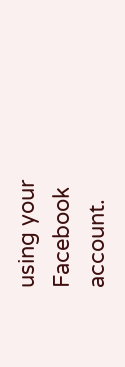using your Facebook account.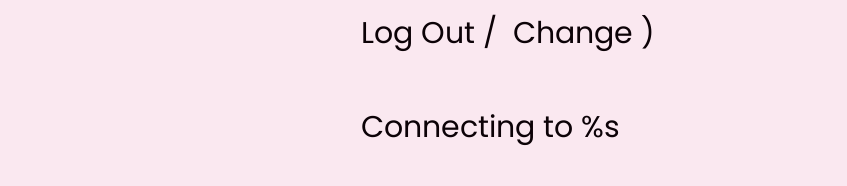Log Out /  Change )

Connecting to %s